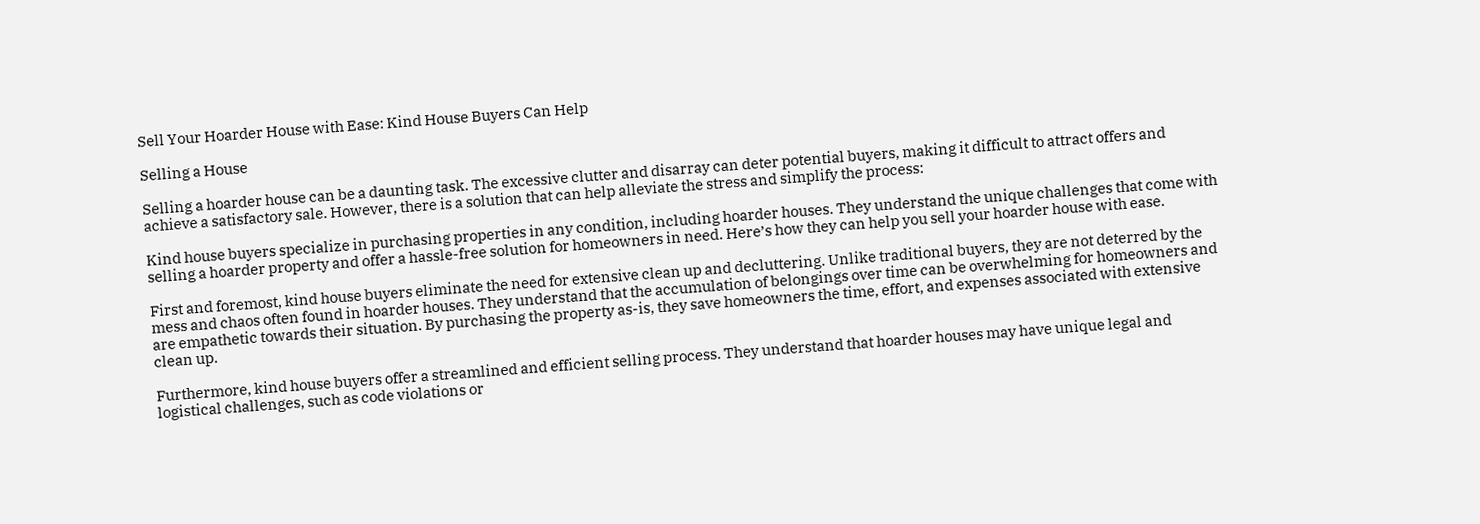Sell Your Hoarder House with Ease: Kind House Buyers Can Help

Selling a House

Selling a hoarder house can be a daunting task. The excessive clutter and disarray can deter potential buyers, making it difficult to attract offers and achieve a satisfactory sale. However, there is a solution that can help alleviate the stress and simplify the process:

Kind house buyers specialize in purchasing properties in any condition, including hoarder houses. They understand the unique challenges that come with selling a hoarder property and offer a hassle-free solution for homeowners in need. Here’s how they can help you sell your hoarder house with ease.

First and foremost, kind house buyers eliminate the need for extensive clean up and decluttering. Unlike traditional buyers, they are not deterred by the mess and chaos often found in hoarder houses. They understand that the accumulation of belongings over time can be overwhelming for homeowners and are empathetic towards their situation. By purchasing the property as-is, they save homeowners the time, effort, and expenses associated with extensive clean up.

Furthermore, kind house buyers offer a streamlined and efficient selling process. They understand that hoarder houses may have unique legal and logistical challenges, such as code violations or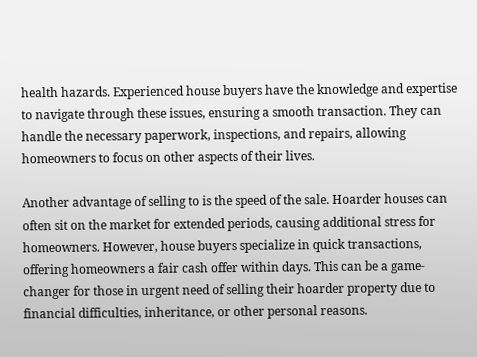health hazards. Experienced house buyers have the knowledge and expertise to navigate through these issues, ensuring a smooth transaction. They can handle the necessary paperwork, inspections, and repairs, allowing homeowners to focus on other aspects of their lives.

Another advantage of selling to is the speed of the sale. Hoarder houses can often sit on the market for extended periods, causing additional stress for homeowners. However, house buyers specialize in quick transactions, offering homeowners a fair cash offer within days. This can be a game-changer for those in urgent need of selling their hoarder property due to financial difficulties, inheritance, or other personal reasons.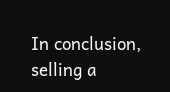In conclusion, selling a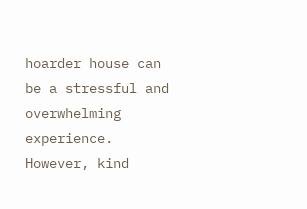hoarder house can be a stressful and overwhelming experience. However, kind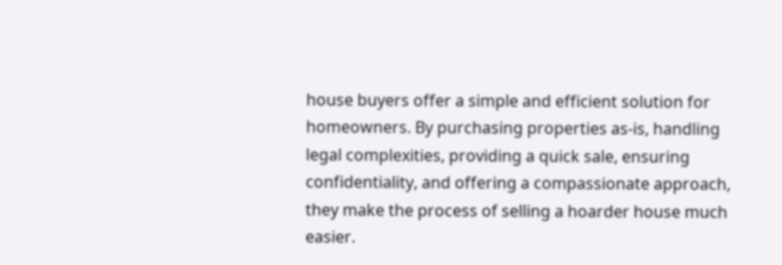house buyers offer a simple and efficient solution for homeowners. By purchasing properties as-is, handling legal complexities, providing a quick sale, ensuring confidentiality, and offering a compassionate approach, they make the process of selling a hoarder house much easier.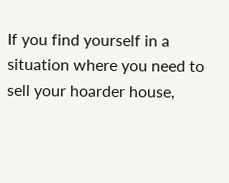If you find yourself in a situation where you need to sell your hoarder house,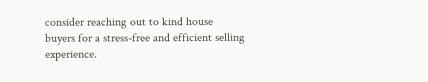consider reaching out to kind house buyers for a stress-free and efficient selling experience.